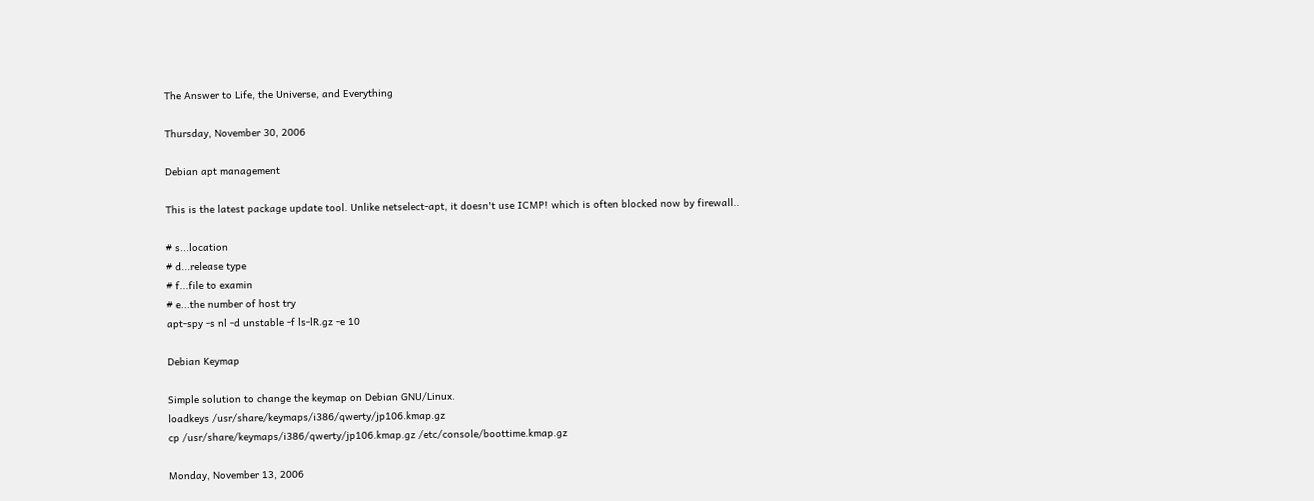The Answer to Life, the Universe, and Everything

Thursday, November 30, 2006

Debian apt management

This is the latest package update tool. Unlike netselect-apt, it doesn't use ICMP! which is often blocked now by firewall..

# s...location
# d...release type
# f...file to examin
# e...the number of host try
apt-spy -s nl -d unstable -f ls-lR.gz -e 10

Debian Keymap

Simple solution to change the keymap on Debian GNU/Linux.
loadkeys /usr/share/keymaps/i386/qwerty/jp106.kmap.gz
cp /usr/share/keymaps/i386/qwerty/jp106.kmap.gz /etc/console/boottime.kmap.gz

Monday, November 13, 2006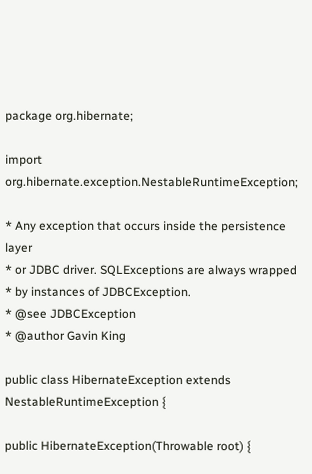package org.hibernate;

import org.hibernate.exception.NestableRuntimeException;

* Any exception that occurs inside the persistence layer
* or JDBC driver. SQLExceptions are always wrapped
* by instances of JDBCException.
* @see JDBCException
* @author Gavin King

public class HibernateException extends NestableRuntimeException {

public HibernateException(Throwable root) {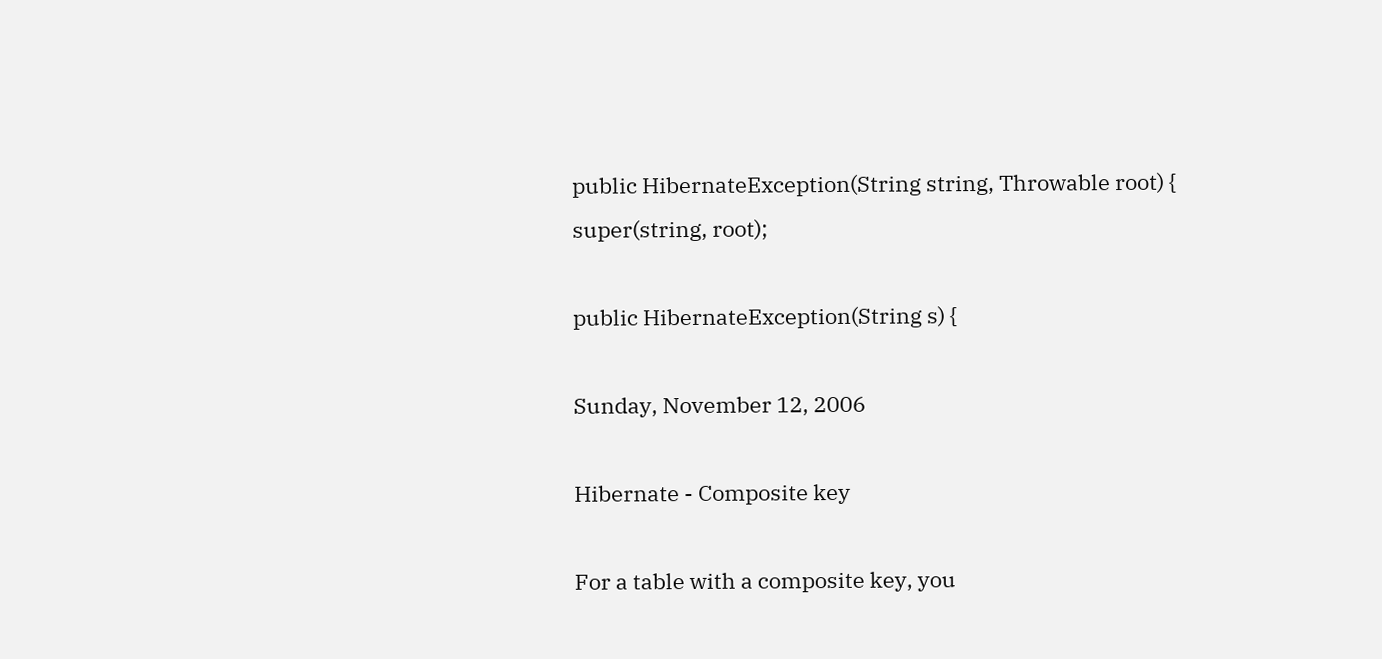public HibernateException(String string, Throwable root) {
super(string, root);

public HibernateException(String s) {

Sunday, November 12, 2006

Hibernate - Composite key

For a table with a composite key, you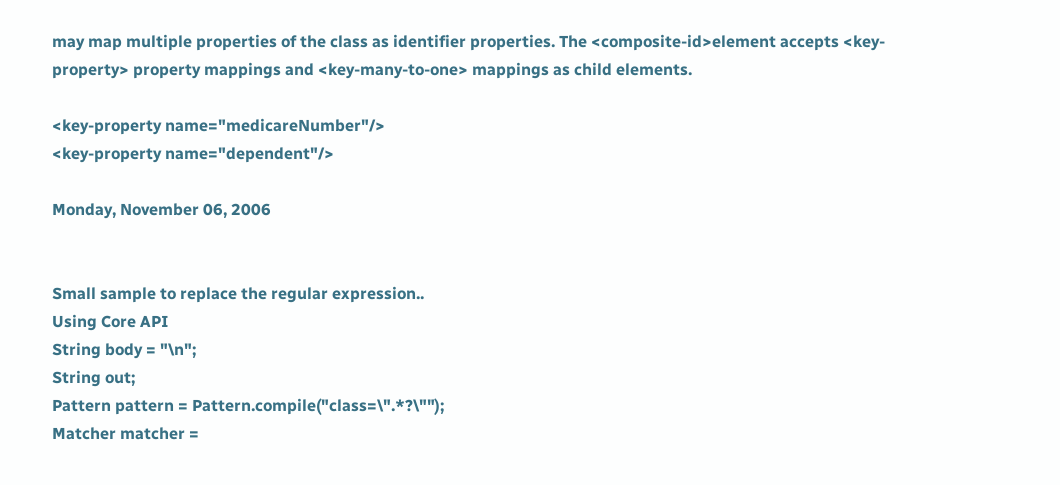may map multiple properties of the class as identifier properties. The <composite-id>element accepts <key-property> property mappings and <key-many-to-one> mappings as child elements.

<key-property name="medicareNumber"/>
<key-property name="dependent"/>

Monday, November 06, 2006


Small sample to replace the regular expression..
Using Core API
String body = "\n";
String out;
Pattern pattern = Pattern.compile("class=\".*?\"");
Matcher matcher =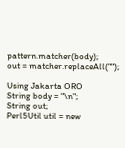pattern.matcher(body);
out = matcher.replaceAll("");

Using Jakarta ORO
String body = "\n";
String out;
Perl5Util util = new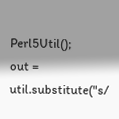Perl5Util();
out = util.substitute("s/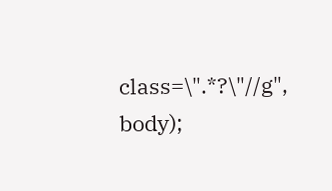class=\".*?\"//g", body);